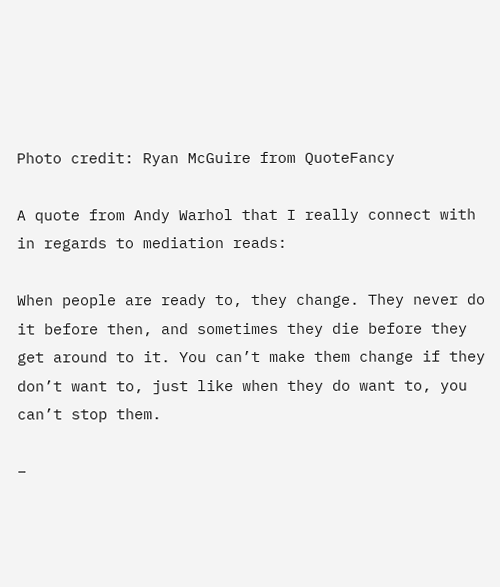Photo credit: Ryan McGuire from QuoteFancy

A quote from Andy Warhol that I really connect with in regards to mediation reads:

When people are ready to, they change. They never do it before then, and sometimes they die before they get around to it. You can’t make them change if they don’t want to, just like when they do want to, you can’t stop them.

–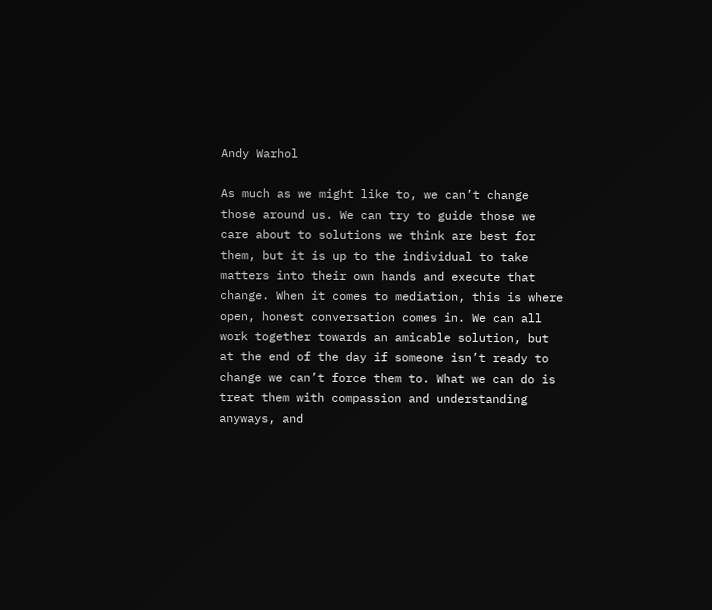Andy Warhol

As much as we might like to, we can’t change those around us. We can try to guide those we care about to solutions we think are best for them, but it is up to the individual to take matters into their own hands and execute that change. When it comes to mediation, this is where open, honest conversation comes in. We can all work together towards an amicable solution, but at the end of the day if someone isn’t ready to change we can’t force them to. What we can do is treat them with compassion and understanding anyways, and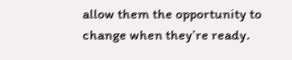allow them the opportunity to change when they’re ready.